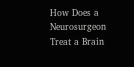How Does a Neurosurgeon Treat a Brain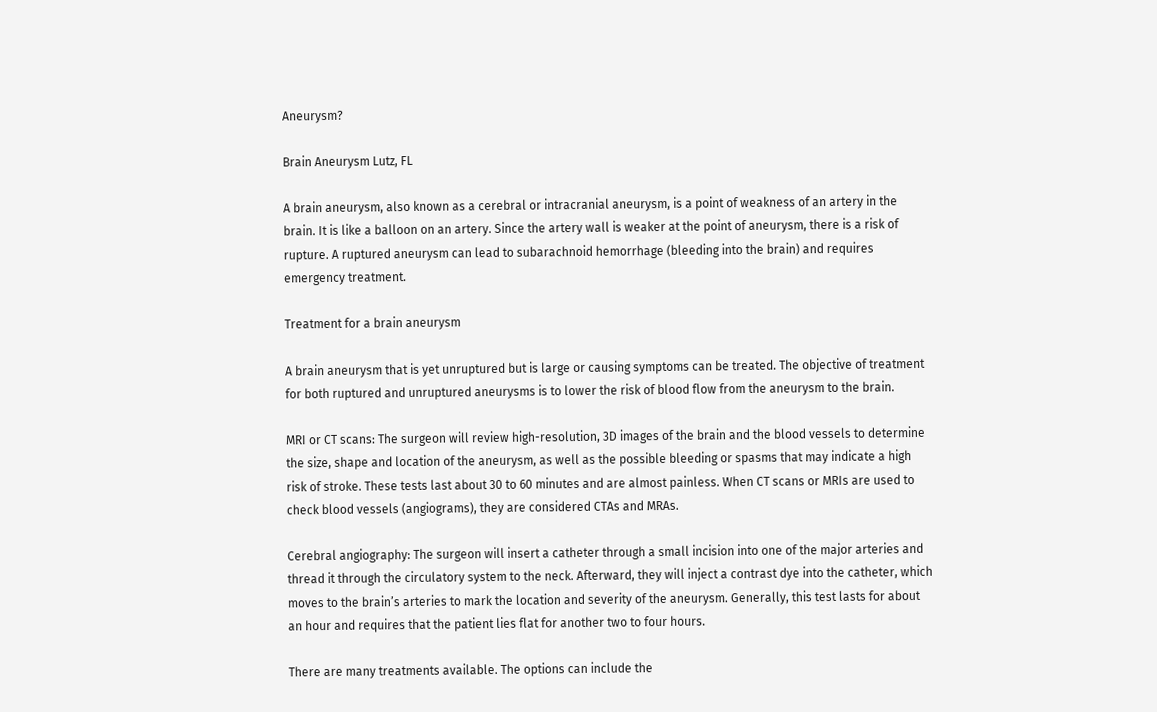Aneurysm?

Brain Aneurysm Lutz, FL

A brain aneurysm, also known as a cerebral or intracranial aneurysm, is a point of weakness of an artery in the brain. It is like a balloon on an artery. Since the artery wall is weaker at the point of aneurysm, there is a risk of rupture. A ruptured aneurysm can lead to subarachnoid hemorrhage (bleeding into the brain) and requires emergency treatment.

Treatment for a brain aneurysm

A brain aneurysm that is yet unruptured but is large or causing symptoms can be treated. The objective of treatment for both ruptured and unruptured aneurysms is to lower the risk of blood flow from the aneurysm to the brain.

MRI or CT scans: The surgeon will review high-resolution, 3D images of the brain and the blood vessels to determine the size, shape and location of the aneurysm, as well as the possible bleeding or spasms that may indicate a high risk of stroke. These tests last about 30 to 60 minutes and are almost painless. When CT scans or MRIs are used to check blood vessels (angiograms), they are considered CTAs and MRAs.

Cerebral angiography: The surgeon will insert a catheter through a small incision into one of the major arteries and thread it through the circulatory system to the neck. Afterward, they will inject a contrast dye into the catheter, which moves to the brain’s arteries to mark the location and severity of the aneurysm. Generally, this test lasts for about an hour and requires that the patient lies flat for another two to four hours.

There are many treatments available. The options can include the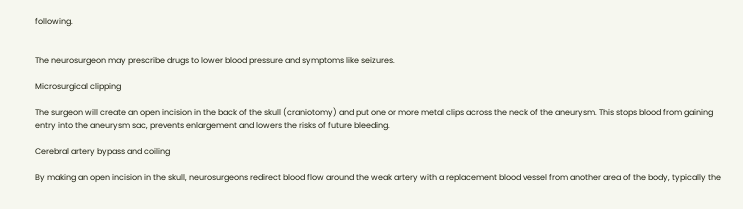following.


The neurosurgeon may prescribe drugs to lower blood pressure and symptoms like seizures.

Microsurgical clipping

The surgeon will create an open incision in the back of the skull (craniotomy) and put one or more metal clips across the neck of the aneurysm. This stops blood from gaining entry into the aneurysm sac, prevents enlargement and lowers the risks of future bleeding.

Cerebral artery bypass and coiling

By making an open incision in the skull, neurosurgeons redirect blood flow around the weak artery with a replacement blood vessel from another area of the body, typically the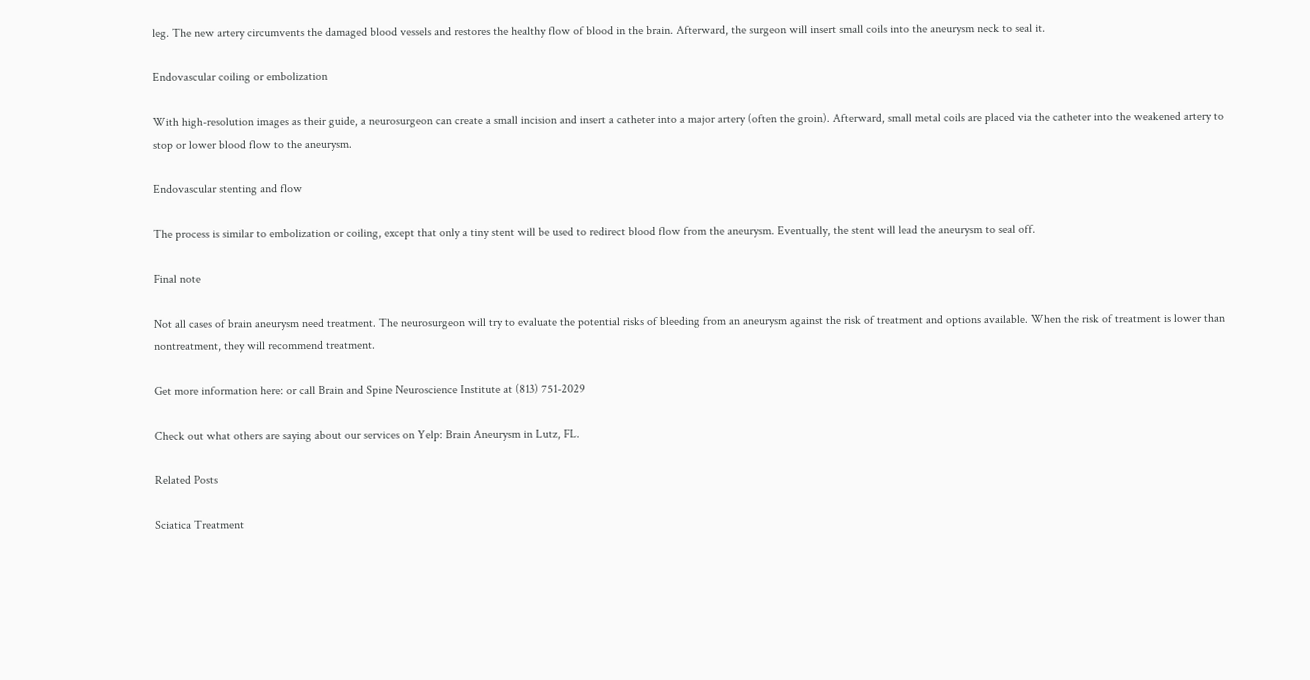leg. The new artery circumvents the damaged blood vessels and restores the healthy flow of blood in the brain. Afterward, the surgeon will insert small coils into the aneurysm neck to seal it.

Endovascular coiling or embolization

With high-resolution images as their guide, a neurosurgeon can create a small incision and insert a catheter into a major artery (often the groin). Afterward, small metal coils are placed via the catheter into the weakened artery to stop or lower blood flow to the aneurysm.

Endovascular stenting and flow

The process is similar to embolization or coiling, except that only a tiny stent will be used to redirect blood flow from the aneurysm. Eventually, the stent will lead the aneurysm to seal off.

Final note

Not all cases of brain aneurysm need treatment. The neurosurgeon will try to evaluate the potential risks of bleeding from an aneurysm against the risk of treatment and options available. When the risk of treatment is lower than nontreatment, they will recommend treatment.

Get more information here: or call Brain and Spine Neuroscience Institute at (813) 751-2029

Check out what others are saying about our services on Yelp: Brain Aneurysm in Lutz, FL.

Related Posts

Sciatica Treatment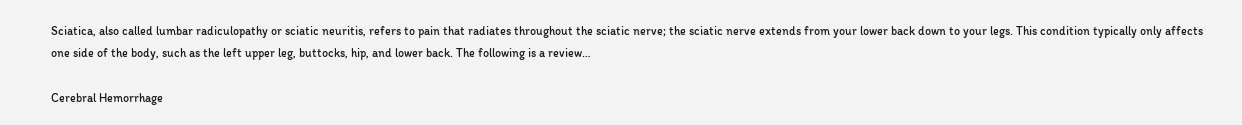Sciatica, also called lumbar radiculopathy or sciatic neuritis, refers to pain that radiates throughout the sciatic nerve; the sciatic nerve extends from your lower back down to your legs. This condition typically only affects one side of the body, such as the left upper leg, buttocks, hip, and lower back. The following is a review…

Cerebral Hemorrhage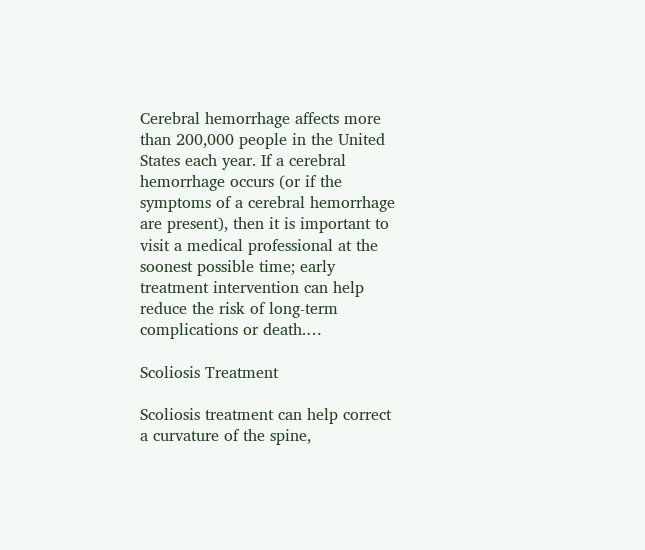Cerebral hemorrhage affects more than 200,000 people in the United States each year. If a cerebral hemorrhage occurs (or if the symptoms of a cerebral hemorrhage are present), then it is important to visit a medical professional at the soonest possible time; early treatment intervention can help reduce the risk of long-term complications or death.…

Scoliosis Treatment

Scoliosis treatment can help correct a curvature of the spine,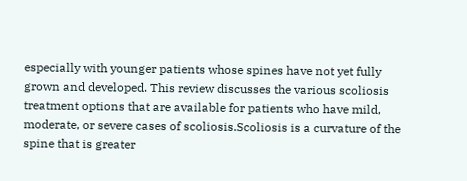especially with younger patients whose spines have not yet fully grown and developed. This review discusses the various scoliosis treatment options that are available for patients who have mild, moderate, or severe cases of scoliosis.Scoliosis is a curvature of the spine that is greater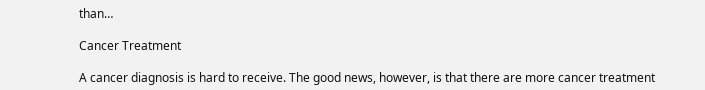than…

Cancer Treatment

A cancer diagnosis is hard to receive. The good news, however, is that there are more cancer treatment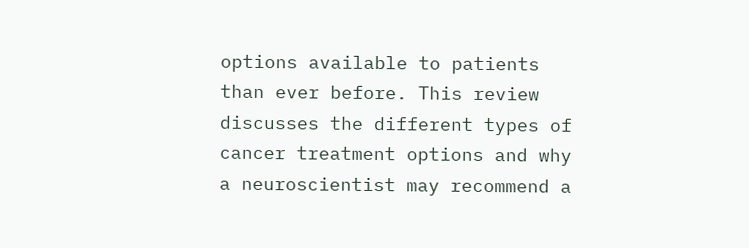options available to patients than ever before. This review discusses the different types of cancer treatment options and why a neuroscientist may recommend a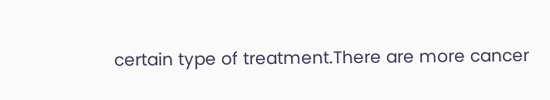certain type of treatment.There are more cancer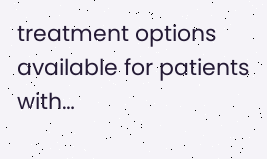treatment options available for patients with…